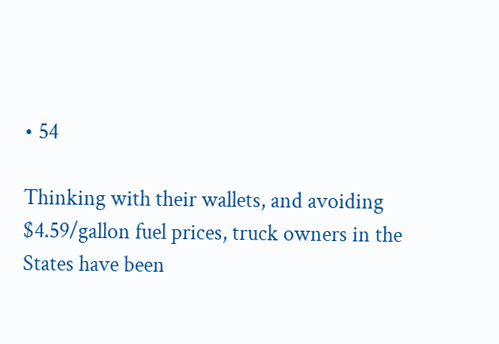• 54

Thinking with their wallets, and avoiding $4.59/gallon fuel prices, truck owners in the States have been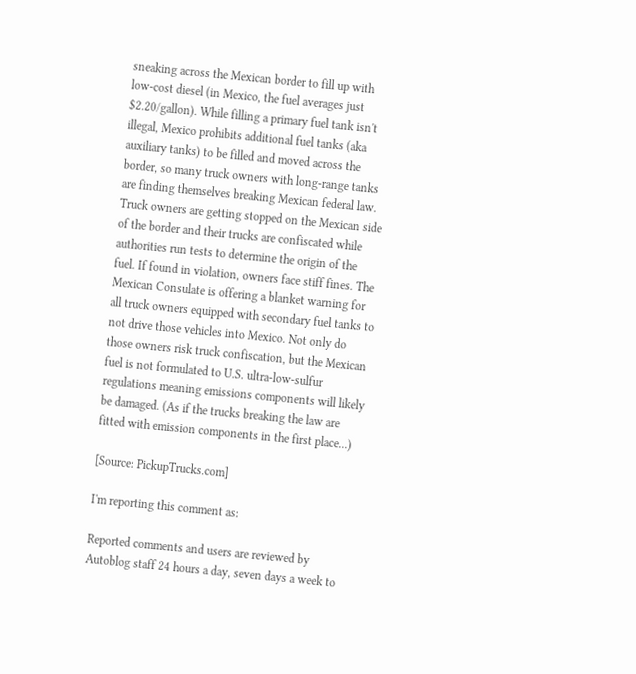sneaking across the Mexican border to fill up with low-cost diesel (in Mexico, the fuel averages just $2.20/gallon). While filling a primary fuel tank isn't illegal, Mexico prohibits additional fuel tanks (aka auxiliary tanks) to be filled and moved across the border, so many truck owners with long-range tanks are finding themselves breaking Mexican federal law. Truck owners are getting stopped on the Mexican side of the border and their trucks are confiscated while authorities run tests to determine the origin of the fuel. If found in violation, owners face stiff fines. The Mexican Consulate is offering a blanket warning for all truck owners equipped with secondary fuel tanks to not drive those vehicles into Mexico. Not only do those owners risk truck confiscation, but the Mexican fuel is not formulated to U.S. ultra-low-sulfur regulations meaning emissions components will likely be damaged. (As if the trucks breaking the law are fitted with emission components in the first place...)

[Source: PickupTrucks.com]

I'm reporting this comment as:

Reported comments and users are reviewed by Autoblog staff 24 hours a day, seven days a week to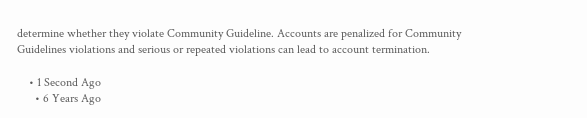determine whether they violate Community Guideline. Accounts are penalized for Community Guidelines violations and serious or repeated violations can lead to account termination.

    • 1 Second Ago
      • 6 Years Ago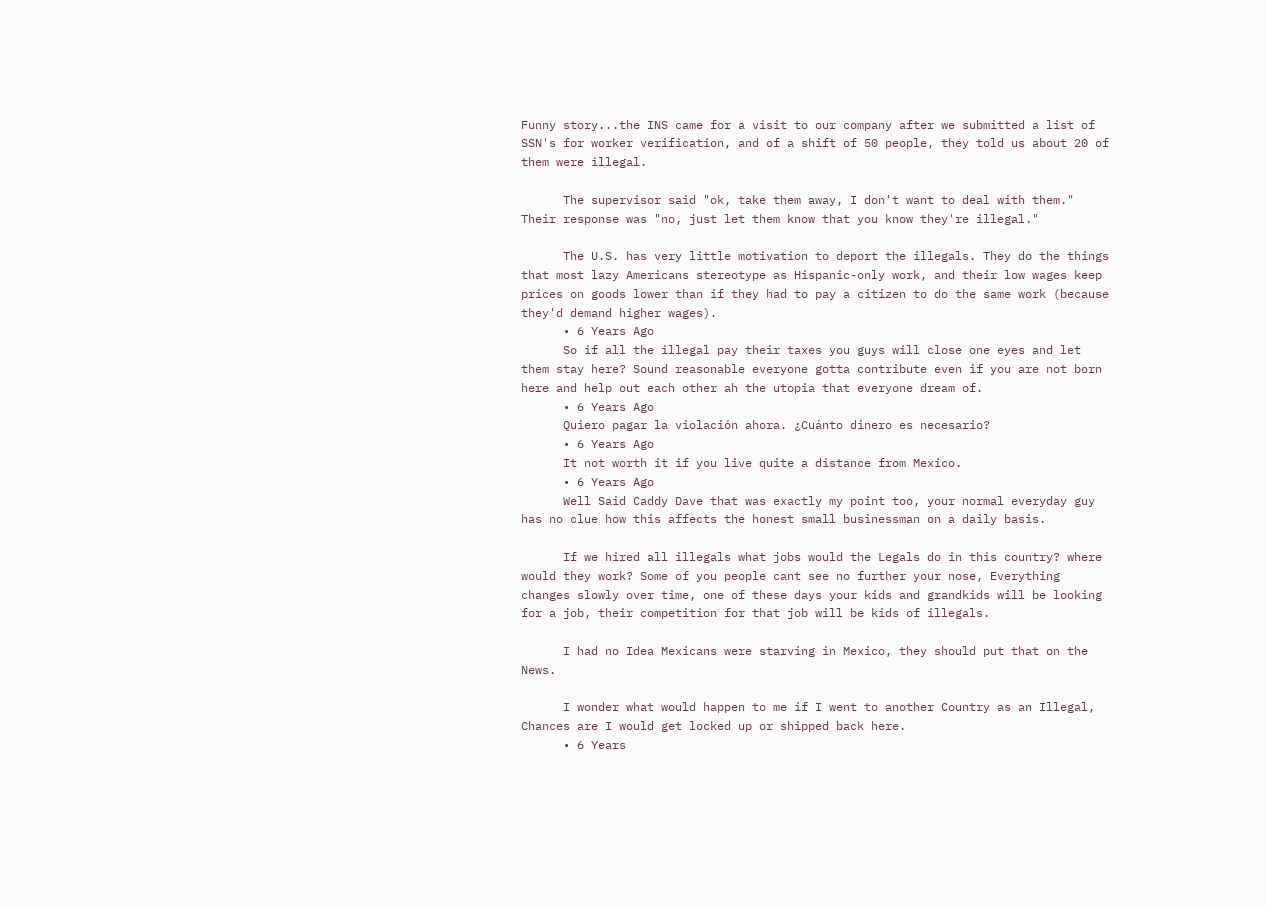Funny story...the INS came for a visit to our company after we submitted a list of SSN's for worker verification, and of a shift of 50 people, they told us about 20 of them were illegal.

      The supervisor said "ok, take them away, I don't want to deal with them." Their response was "no, just let them know that you know they're illegal."

      The U.S. has very little motivation to deport the illegals. They do the things that most lazy Americans stereotype as Hispanic-only work, and their low wages keep prices on goods lower than if they had to pay a citizen to do the same work (because they'd demand higher wages).
      • 6 Years Ago
      So if all the illegal pay their taxes you guys will close one eyes and let them stay here? Sound reasonable everyone gotta contribute even if you are not born here and help out each other ah the utopia that everyone dream of.
      • 6 Years Ago
      Quiero pagar la violación ahora. ¿Cuánto dinero es necesario?
      • 6 Years Ago
      It not worth it if you live quite a distance from Mexico.
      • 6 Years Ago
      Well Said Caddy Dave that was exactly my point too, your normal everyday guy has no clue how this affects the honest small businessman on a daily basis.

      If we hired all illegals what jobs would the Legals do in this country? where would they work? Some of you people cant see no further your nose, Everything changes slowly over time, one of these days your kids and grandkids will be looking for a job, their competition for that job will be kids of illegals.

      I had no Idea Mexicans were starving in Mexico, they should put that on the News.

      I wonder what would happen to me if I went to another Country as an Illegal, Chances are I would get locked up or shipped back here.
      • 6 Years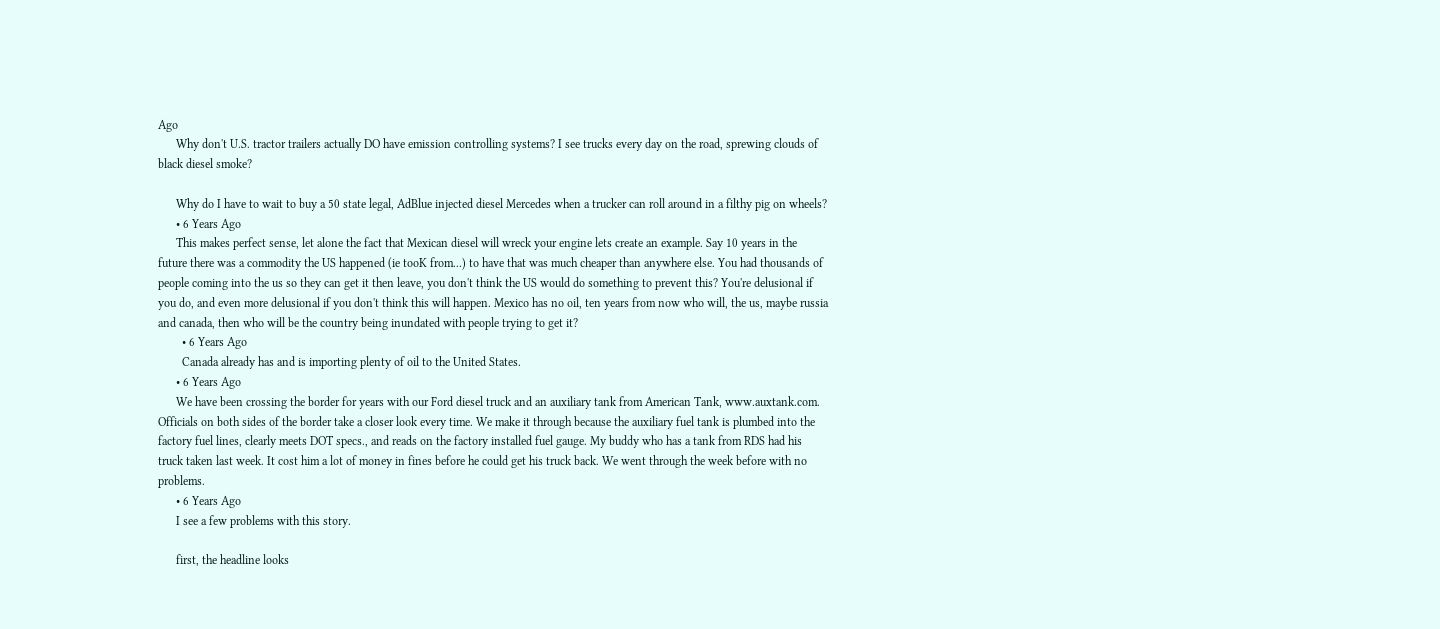Ago
      Why don't U.S. tractor trailers actually DO have emission controlling systems? I see trucks every day on the road, sprewing clouds of black diesel smoke?

      Why do I have to wait to buy a 50 state legal, AdBlue injected diesel Mercedes when a trucker can roll around in a filthy pig on wheels?
      • 6 Years Ago
      This makes perfect sense, let alone the fact that Mexican diesel will wreck your engine lets create an example. Say 10 years in the future there was a commodity the US happened (ie tooK from...) to have that was much cheaper than anywhere else. You had thousands of people coming into the us so they can get it then leave, you don't think the US would do something to prevent this? You're delusional if you do, and even more delusional if you don't think this will happen. Mexico has no oil, ten years from now who will, the us, maybe russia and canada, then who will be the country being inundated with people trying to get it?
        • 6 Years Ago
        Canada already has and is importing plenty of oil to the United States.
      • 6 Years Ago
      We have been crossing the border for years with our Ford diesel truck and an auxiliary tank from American Tank, www.auxtank.com. Officials on both sides of the border take a closer look every time. We make it through because the auxiliary fuel tank is plumbed into the factory fuel lines, clearly meets DOT specs., and reads on the factory installed fuel gauge. My buddy who has a tank from RDS had his truck taken last week. It cost him a lot of money in fines before he could get his truck back. We went through the week before with no problems.
      • 6 Years Ago
      I see a few problems with this story.

      first, the headline looks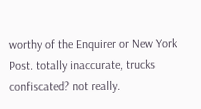worthy of the Enquirer or New York Post. totally inaccurate, trucks confiscated? not really.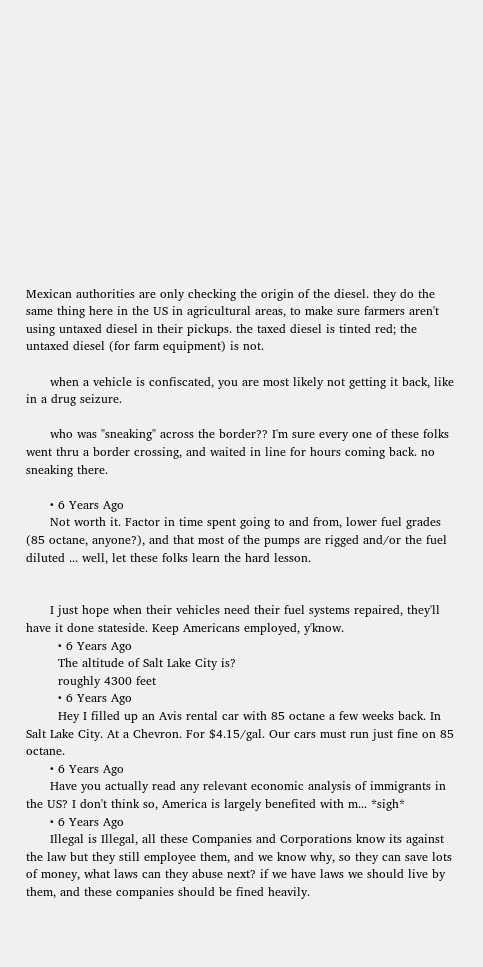Mexican authorities are only checking the origin of the diesel. they do the same thing here in the US in agricultural areas, to make sure farmers aren't using untaxed diesel in their pickups. the taxed diesel is tinted red; the untaxed diesel (for farm equipment) is not.

      when a vehicle is confiscated, you are most likely not getting it back, like in a drug seizure.

      who was "sneaking" across the border?? I'm sure every one of these folks went thru a border crossing, and waited in line for hours coming back. no sneaking there.

      • 6 Years Ago
      Not worth it. Factor in time spent going to and from, lower fuel grades (85 octane, anyone?), and that most of the pumps are rigged and/or the fuel diluted ... well, let these folks learn the hard lesson.


      I just hope when their vehicles need their fuel systems repaired, they'll have it done stateside. Keep Americans employed, y'know.
        • 6 Years Ago
        The altitude of Salt Lake City is?
        roughly 4300 feet
        • 6 Years Ago
        Hey I filled up an Avis rental car with 85 octane a few weeks back. In Salt Lake City. At a Chevron. For $4.15/gal. Our cars must run just fine on 85 octane.
      • 6 Years Ago
      Have you actually read any relevant economic analysis of immigrants in the US? I don't think so, America is largely benefited with m... *sigh*
      • 6 Years Ago
      Illegal is Illegal, all these Companies and Corporations know its against the law but they still employee them, and we know why, so they can save lots of money, what laws can they abuse next? if we have laws we should live by them, and these companies should be fined heavily.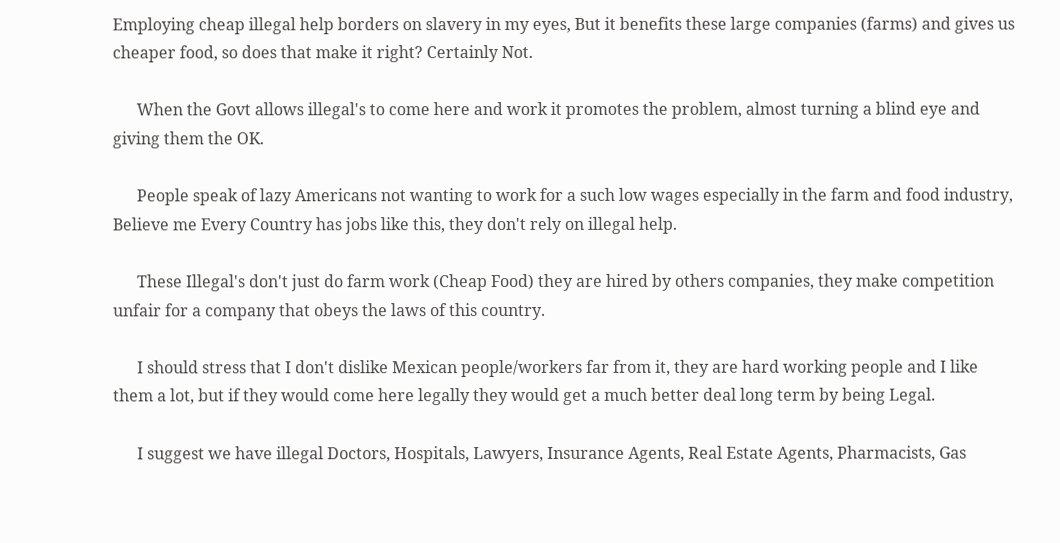Employing cheap illegal help borders on slavery in my eyes, But it benefits these large companies (farms) and gives us cheaper food, so does that make it right? Certainly Not.

      When the Govt allows illegal's to come here and work it promotes the problem, almost turning a blind eye and giving them the OK.

      People speak of lazy Americans not wanting to work for a such low wages especially in the farm and food industry, Believe me Every Country has jobs like this, they don't rely on illegal help.

      These Illegal's don't just do farm work (Cheap Food) they are hired by others companies, they make competition unfair for a company that obeys the laws of this country.

      I should stress that I don't dislike Mexican people/workers far from it, they are hard working people and I like them a lot, but if they would come here legally they would get a much better deal long term by being Legal.

      I suggest we have illegal Doctors, Hospitals, Lawyers, Insurance Agents, Real Estate Agents, Pharmacists, Gas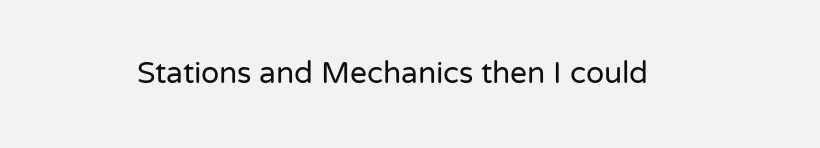Stations and Mechanics then I could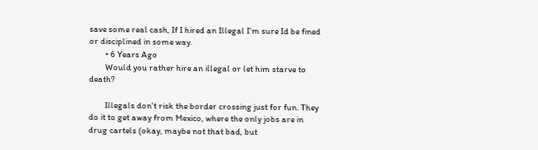save some real cash, If I hired an Illegal I'm sure Id be fined or disciplined in some way.
        • 6 Years Ago
        Would you rather hire an illegal or let him starve to death?

        Illegals don't risk the border crossing just for fun. They do it to get away from Mexico, where the only jobs are in drug cartels (okay, maybe not that bad, but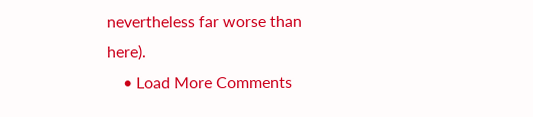nevertheless far worse than here).
    • Load More Comments